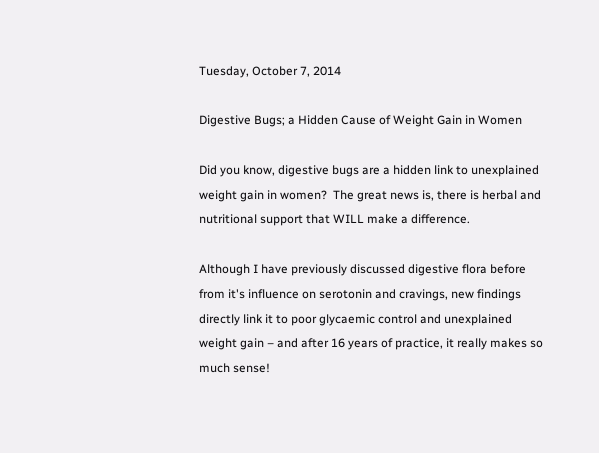Tuesday, October 7, 2014

Digestive Bugs; a Hidden Cause of Weight Gain in Women

Did you know, digestive bugs are a hidden link to unexplained weight gain in women?  The great news is, there is herbal and nutritional support that WILL make a difference.

Although I have previously discussed digestive flora before from it's influence on serotonin and cravings, new findings directly link it to poor glycaemic control and unexplained weight gain – and after 16 years of practice, it really makes so much sense!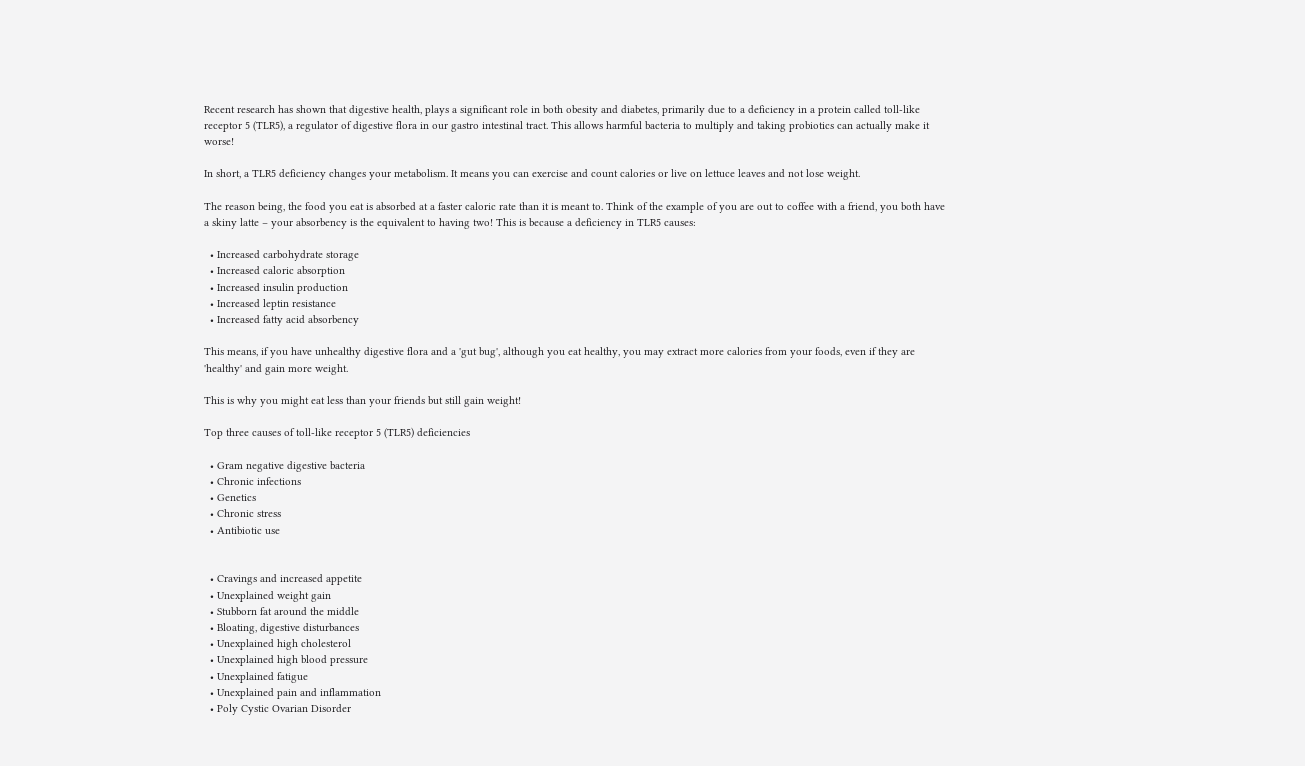Recent research has shown that digestive health, plays a significant role in both obesity and diabetes, primarily due to a deficiency in a protein called toll-like receptor 5 (TLR5), a regulator of digestive flora in our gastro intestinal tract. This allows harmful bacteria to multiply and taking probiotics can actually make it worse!

In short, a TLR5 deficiency changes your metabolism. It means you can exercise and count calories or live on lettuce leaves and not lose weight.

The reason being, the food you eat is absorbed at a faster caloric rate than it is meant to. Think of the example of you are out to coffee with a friend, you both have a skiny latte – your absorbency is the equivalent to having two! This is because a deficiency in TLR5 causes:

  • Increased carbohydrate storage
  • Increased caloric absorption
  • Increased insulin production
  • Increased leptin resistance
  • Increased fatty acid absorbency

This means, if you have unhealthy digestive flora and a 'gut bug', although you eat healthy, you may extract more calories from your foods, even if they are 'healthy' and gain more weight.

This is why you might eat less than your friends but still gain weight!

Top three causes of toll-like receptor 5 (TLR5) deficiencies

  • Gram negative digestive bacteria
  • Chronic infections
  • Genetics
  • Chronic stress
  • Antibiotic use


  • Cravings and increased appetite
  • Unexplained weight gain
  • Stubborn fat around the middle
  • Bloating, digestive disturbances
  • Unexplained high cholesterol
  • Unexplained high blood pressure
  • Unexplained fatigue
  • Unexplained pain and inflammation
  • Poly Cystic Ovarian Disorder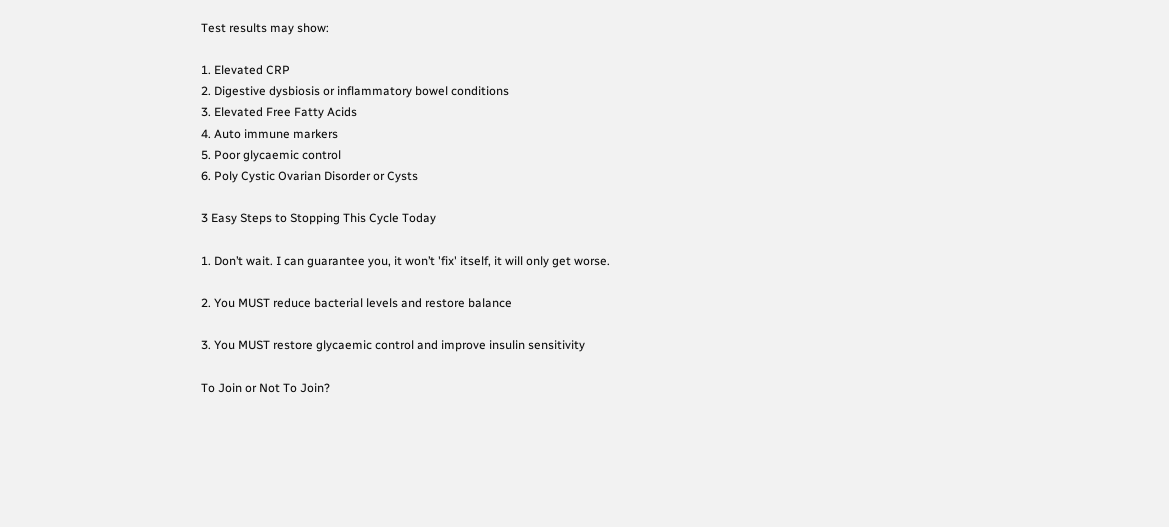Test results may show:

1. Elevated CRP
2. Digestive dysbiosis or inflammatory bowel conditions
3. Elevated Free Fatty Acids
4. Auto immune markers
5. Poor glycaemic control
6. Poly Cystic Ovarian Disorder or Cysts

3 Easy Steps to Stopping This Cycle Today

1. Don’t wait. I can guarantee you, it won’t 'fix' itself, it will only get worse.

2. You MUST reduce bacterial levels and restore balance

3. You MUST restore glycaemic control and improve insulin sensitivity

To Join or Not To Join?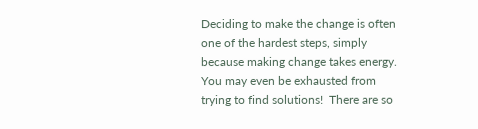Deciding to make the change is often one of the hardest steps, simply because making change takes energy. You may even be exhausted from trying to find solutions!  There are so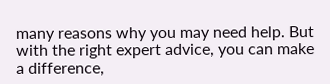many reasons why you may need help. But with the right expert advice, you can make a difference,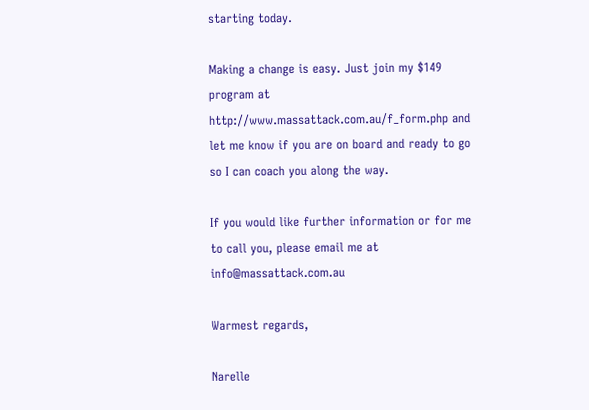starting today.

Making a change is easy. Just join my $149 program at http://www.massattack.com.au/f_form.php and let me know if you are on board and ready to go so I can coach you along the way.

If you would like further information or for me to call you, please email me at info@massattack.com.au

Warmest regards,

Narelle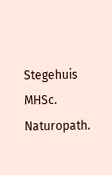Stegehuis
MHSc. Naturopath.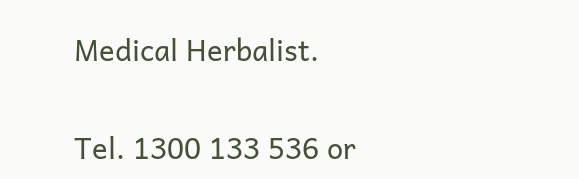Medical Herbalist.

Tel. 1300 133 536 or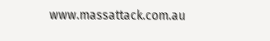www.massattack.com.au